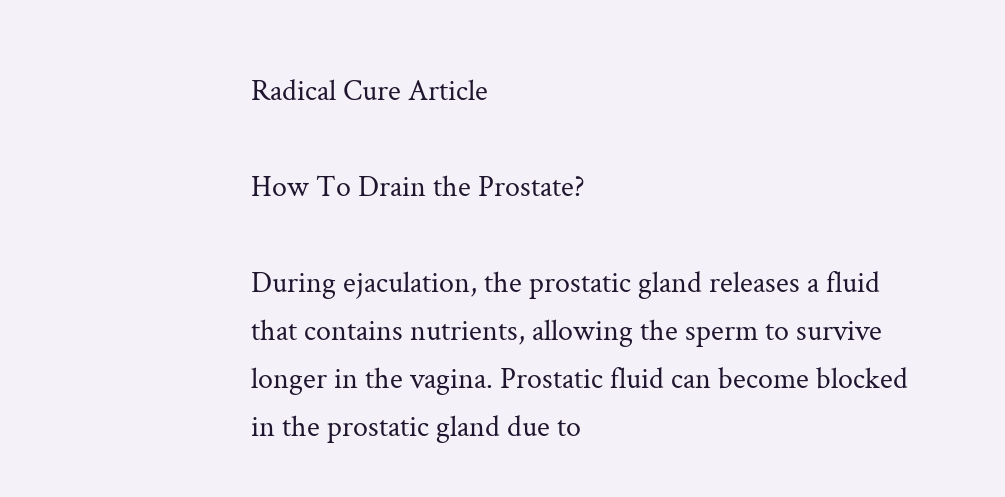Radical Cure Article

How To Drain the Prostate?

During ejaculation, the prostatic gland releases a fluid that contains nutrients, allowing the sperm to survive longer in the vagina. Prostatic fluid can become blocked in the prostatic gland due to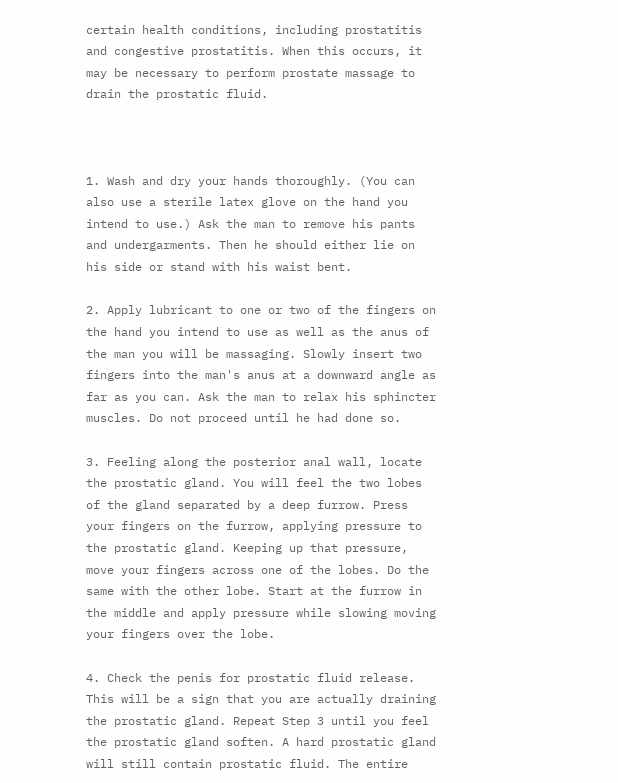certain health conditions, including prostatitis and congestive prostatitis. When this occurs, it may be necessary to perform prostate massage to drain the prostatic fluid.



1. Wash and dry your hands thoroughly. (You can also use a sterile latex glove on the hand you intend to use.) Ask the man to remove his pants and undergarments. Then he should either lie on his side or stand with his waist bent.

2. Apply lubricant to one or two of the fingers on the hand you intend to use as well as the anus of the man you will be massaging. Slowly insert two fingers into the man's anus at a downward angle as far as you can. Ask the man to relax his sphincter muscles. Do not proceed until he had done so.

3. Feeling along the posterior anal wall, locate the prostatic gland. You will feel the two lobes of the gland separated by a deep furrow. Press your fingers on the furrow, applying pressure to the prostatic gland. Keeping up that pressure, move your fingers across one of the lobes. Do the same with the other lobe. Start at the furrow in the middle and apply pressure while slowing moving your fingers over the lobe.

4. Check the penis for prostatic fluid release. This will be a sign that you are actually draining the prostatic gland. Repeat Step 3 until you feel the prostatic gland soften. A hard prostatic gland will still contain prostatic fluid. The entire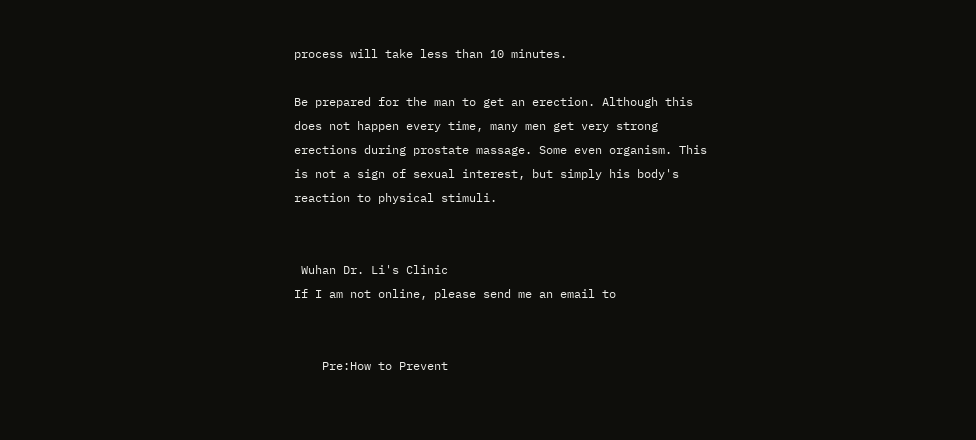process will take less than 10 minutes.

Be prepared for the man to get an erection. Although this does not happen every time, many men get very strong erections during prostate massage. Some even organism. This is not a sign of sexual interest, but simply his body's reaction to physical stimuli.


 Wuhan Dr. Li's Clinic
If I am not online, please send me an email to


    Pre:How to Prevent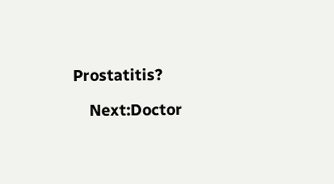Prostatitis?

    Next:Doctor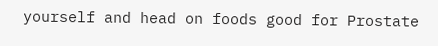yourself and head on foods good for Prostate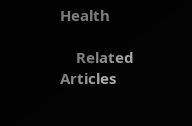Health

    Related Articles